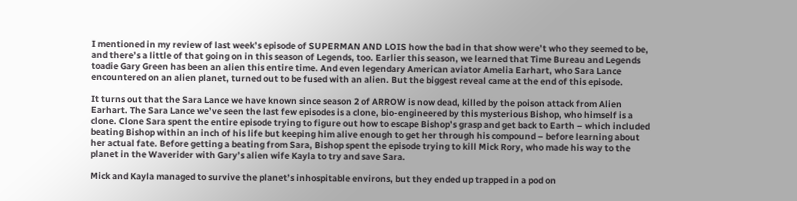I mentioned in my review of last week’s episode of SUPERMAN AND LOIS how the bad in that show were’t who they seemed to be, and there’s a little of that going on in this season of Legends, too. Earlier this season, we learned that Time Bureau and Legends toadie Gary Green has been an alien this entire time. And even legendary American aviator Amelia Earhart, who Sara Lance encountered on an alien planet, turned out to be fused with an alien. But the biggest reveal came at the end of this episode.

It turns out that the Sara Lance we have known since season 2 of ARROW is now dead, killed by the poison attack from Alien Earhart. The Sara Lance we’ve seen the last few episodes is a clone, bio-engineered by this mysterious Bishop, who himself is a clone. Clone Sara spent the entire episode trying to figure out how to escape Bishop’s grasp and get back to Earth – which included beating Bishop within an inch of his life but keeping him alive enough to get her through his compound – before learning about her actual fate. Before getting a beating from Sara, Bishop spent the episode trying to kill Mick Rory, who made his way to the planet in the Waverider with Gary’s alien wife Kayla to try and save Sara.

Mick and Kayla managed to survive the planet’s inhospitable environs, but they ended up trapped in a pod on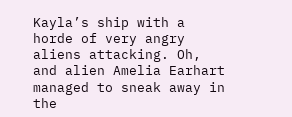Kayla’s ship with a horde of very angry aliens attacking. Oh, and alien Amelia Earhart managed to sneak away in the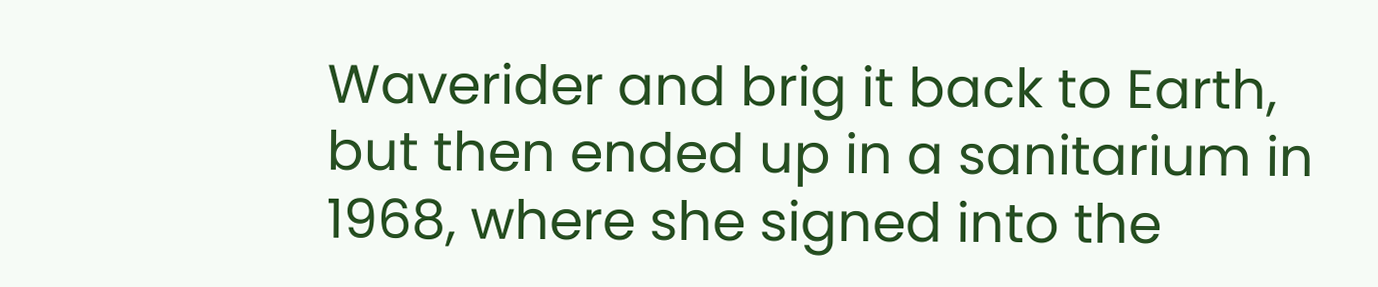Waverider and brig it back to Earth, but then ended up in a sanitarium in 1968, where she signed into the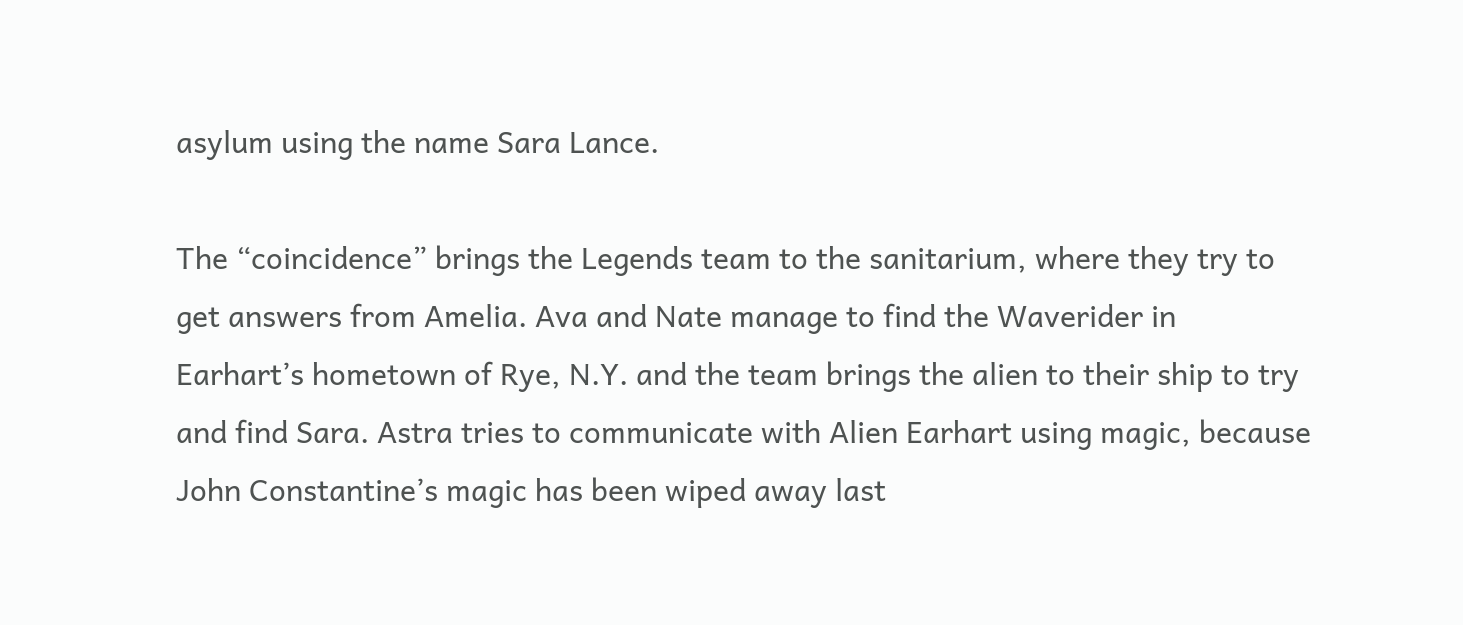asylum using the name Sara Lance.

The “coincidence” brings the Legends team to the sanitarium, where they try to get answers from Amelia. Ava and Nate manage to find the Waverider in Earhart’s hometown of Rye, N.Y. and the team brings the alien to their ship to try and find Sara. Astra tries to communicate with Alien Earhart using magic, because John Constantine’s magic has been wiped away last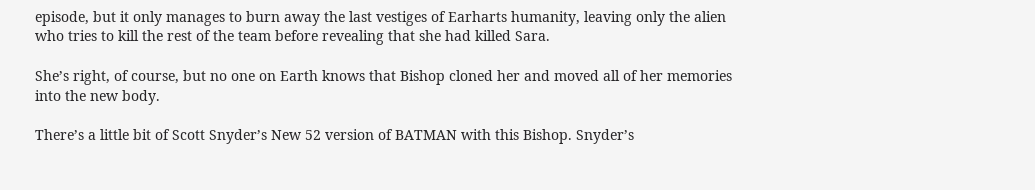episode, but it only manages to burn away the last vestiges of Earharts humanity, leaving only the alien who tries to kill the rest of the team before revealing that she had killed Sara.

She’s right, of course, but no one on Earth knows that Bishop cloned her and moved all of her memories into the new body.

There’s a little bit of Scott Snyder’s New 52 version of BATMAN with this Bishop. Snyder’s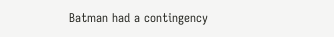Batman had a contingency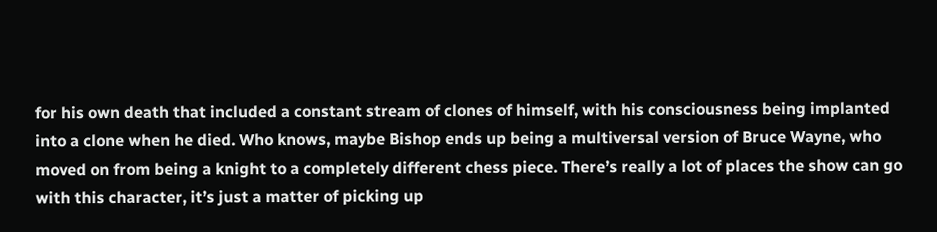for his own death that included a constant stream of clones of himself, with his consciousness being implanted into a clone when he died. Who knows, maybe Bishop ends up being a multiversal version of Bruce Wayne, who moved on from being a knight to a completely different chess piece. There’s really a lot of places the show can go with this character, it’s just a matter of picking up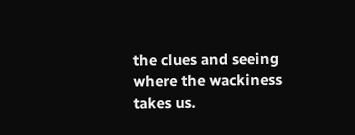the clues and seeing where the wackiness takes us.